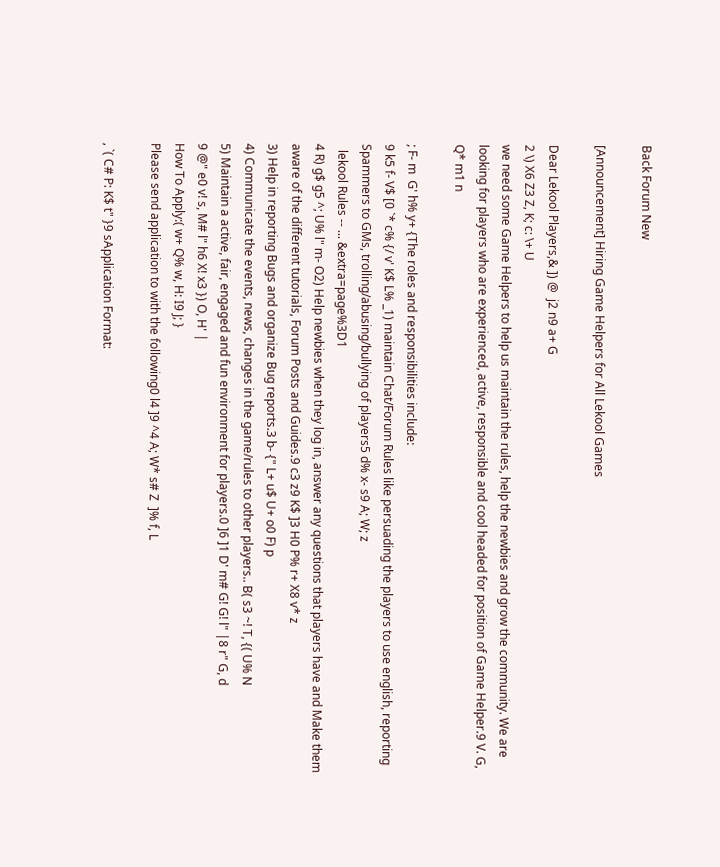Back Forum New

[Announcement] Hiring Game Helpers for All Lekool Games

Dear Lekool Players,& ]) @  j2 n9 a+ G
2 \) X6 Z3 Z, K; c: \+ U
we need some Game Helpers to help us maintain the rules, help the newbies and grow the community. We are looking for players who are experienced, active, responsible and cool headed for position of Game Helper.9 V. G, Q* m1 n

; F- m  G' h% y+ {The roles and responsibilities include:
9 k5 f- V$ [0 `* c% {/ v' K$ L% _1) maintain Chat/Forum Rules like persuading the players to use english, reporting Spammers to GMs, trolling/abusing/bullying of players5 d% x- s9 A; W; z
  lekool Rules -- ... &extra=page%3D1
4 R) g$ g5 ^; U% l" m- O2) Help newbies when they log in, answer any questions that players have and Make them aware of the different tutorials, Forum Posts and Guides.9 c3 z9 K$ ]3 H0 P% r+ X8 v* z
3) Help in reporting Bugs and organize Bug reports.3 b- {" L+ u$ U+ o0 F) p
4) Communicate the events, news, changes in the game/rules to other players.. B( s3 ~! T, {( U% N
5) Maintain a active, fair, engaged and fun environment for players.0 ]6 ]1 D' m# G! G! l" |8 r" G, d
9 @" e0 v! s, M# l" h6 X! x3 }) O, H' |
How To Apply:( w+ Q% w, H: I9 J; }
Please send application to with the following0 l4 ]9 ^4 A; W* s# Z  ]% f, L

, `( C# P: K$ t" }9 sApplication Format: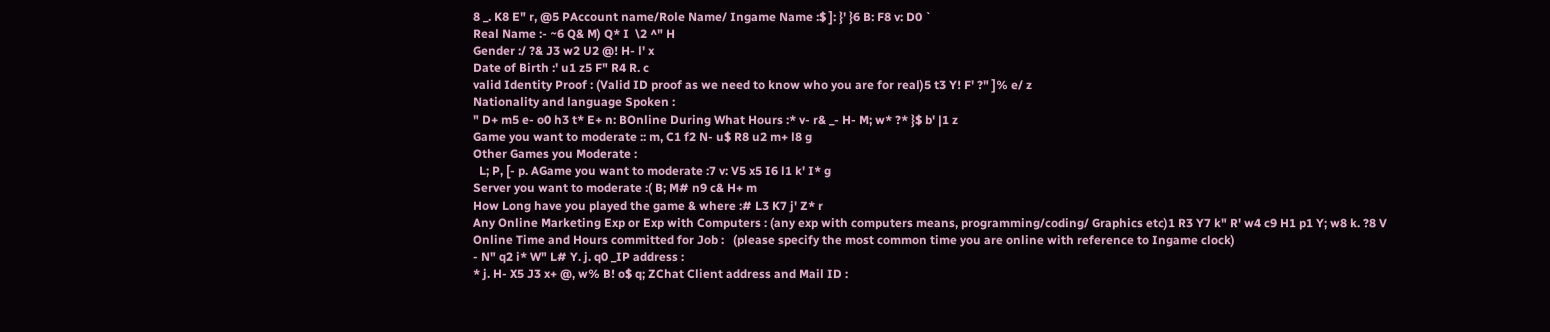8 _. K8 E" r, @5 PAccount name/Role Name/ Ingame Name :$ ]: }' }6 B: F8 v: D0 `
Real Name :- ~6 Q& M) Q* I  \2 ^" H
Gender :/ ?& J3 w2 U2 @! H- l' x
Date of Birth :' u1 z5 F" R4 R. c
valid Identity Proof : (Valid ID proof as we need to know who you are for real)5 t3 Y! F' ?" ]% e/ z
Nationality and language Spoken :
" D+ m5 e- o0 h3 t* E+ n: BOnline During What Hours :* v- r& _- H- M; w* ?* }$ b' |1 z
Game you want to moderate :: m, C1 f2 N- u$ R8 u2 m+ l8 g
Other Games you Moderate :
  L; P, [- p. AGame you want to moderate :7 v: V5 x5 I6 l1 k' I* g
Server you want to moderate :( B; M# n9 c& H+ m
How Long have you played the game & where :# L3 K7 j' Z* r
Any Online Marketing Exp or Exp with Computers : (any exp with computers means, programming/coding/ Graphics etc)1 R3 Y7 k" R' w4 c9 H1 p1 Y; w8 k. ?8 V
Online Time and Hours committed for Job :   (please specify the most common time you are online with reference to Ingame clock)
- N" q2 i* W" L# Y. j. q0 _IP address :
* j. H- X5 J3 x+ @, w% B! o$ q; ZChat Client address and Mail ID :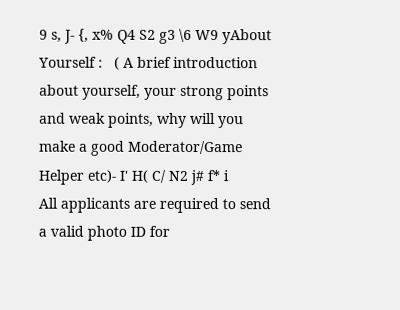9 s, J- {, x% Q4 S2 g3 \6 W9 yAbout Yourself :   ( A brief introduction about yourself, your strong points and weak points, why will you make a good Moderator/Game Helper etc)- I' H( C/ N2 j# f* i
All applicants are required to send a valid photo ID for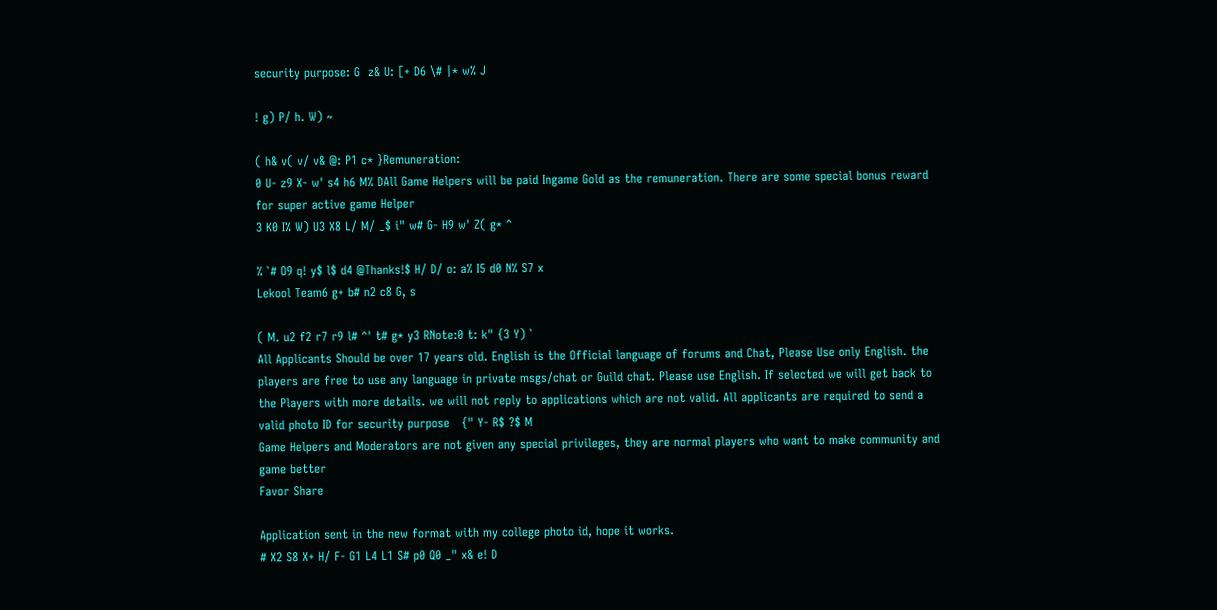security purpose: G  z& U: [+ D6 \# |* w% J

! g) P/ h. W) ~

( h& v( v/ v& @: P1 c* }Remuneration:
0 U- z9 X- w' s4 h6 M% DAll Game Helpers will be paid Ingame Gold as the remuneration. There are some special bonus reward for super active game Helper
3 K0 I% W) U3 X8 L/ M/ _$ i" w# G- H9 w' Z( g* ^

% `# O9 q! y$ l$ d4 @Thanks!$ H/ D/ o: a% I5 d0 N% S7 x
Lekool Team6 g+ b# n2 c8 G, s

( M. u2 f2 r7 r9 l# ^' t# g* y3 RNote:0 t: k" {3 Y) `
All Applicants Should be over 17 years old. English is the Official language of forums and Chat, Please Use only English. the players are free to use any language in private msgs/chat or Guild chat. Please use English. If selected we will get back to the Players with more details. we will not reply to applications which are not valid. All applicants are required to send a valid photo ID for security purpose   {" Y- R$ ?$ M
Game Helpers and Moderators are not given any special privileges, they are normal players who want to make community and game better
Favor Share

Application sent in the new format with my college photo id, hope it works.
# X2 S8 X+ H/ F- G1 L4 L1 S# p0 Q0 _" x& e! D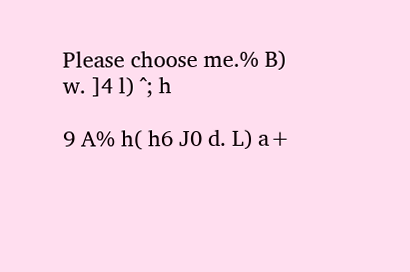Please choose me.% B) w. ]4 l) ^; h

9 A% h( h6 J0 d. L) a+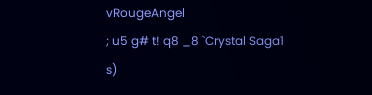vRougeAngel
; u5 g# t! q8 _8 `Crystal Saga1 s)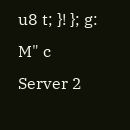u8 t; }! }; g: M" c
Server 2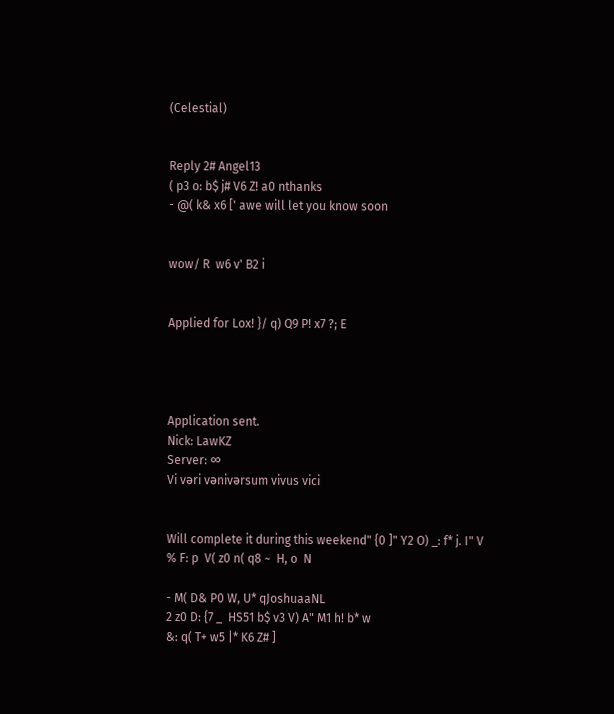(Celestial)


Reply 2# Angel13
( p3 o: b$ j# V6 Z! a0 nthanks
- @( k& x6 [' awe will let you know soon


wow/ R  w6 v' B2 i


Applied for Lox! }/ q) Q9 P! x7 ?; E




Application sent.
Nick: LawKZ
Server: ∞
Vi vәri vәnivәrsum vivus vici


Will complete it during this weekend" {0 ]" Y2 O) _: f* j. I" V
% F: p  V( z0 n( q8 ~  H, o  N

- M( D& P0 W, U* qJoshuaaNL
2 z0 D: {7 _  HS51 b$ v3 V) A" M1 h! b* w
&: q( T+ w5 |* K6 Z# ]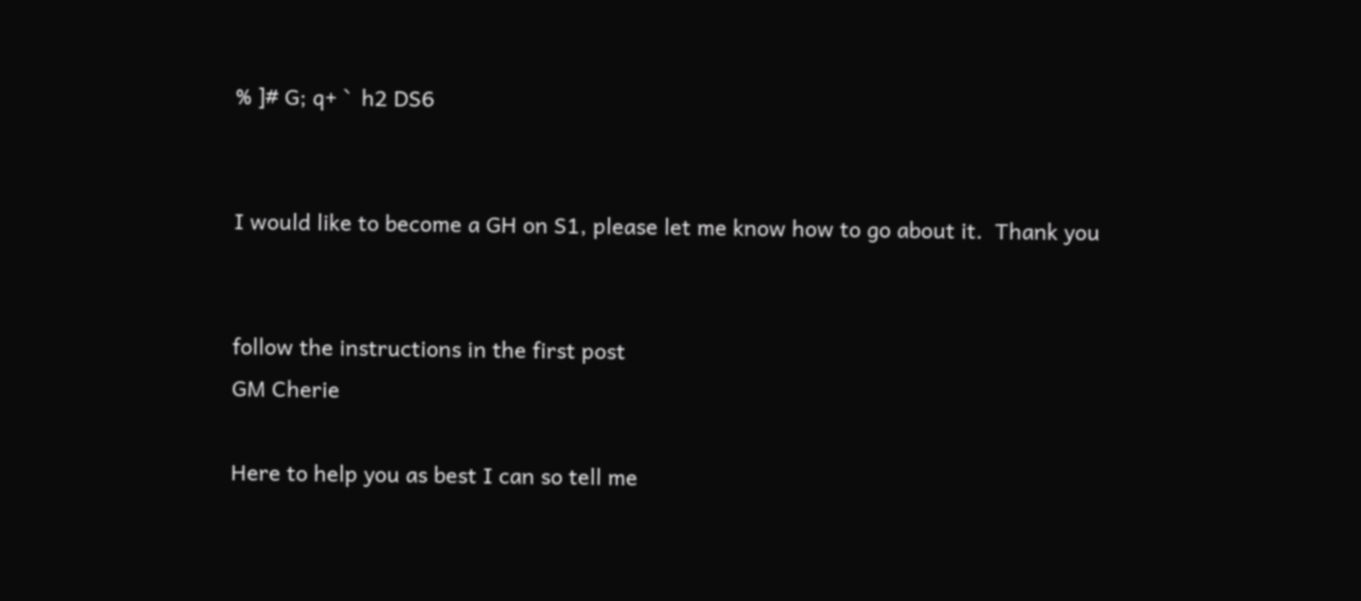% ]# G; q+ `  h2 DS6


I would like to become a GH on S1, please let me know how to go about it.  Thank you


follow the instructions in the first post
GM Cherie

Here to help you as best I can so tell me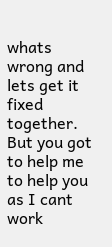whats wrong and lets get it fixed together.
But you got to help me to help you as I cant work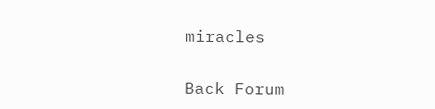miracles


Back Forum